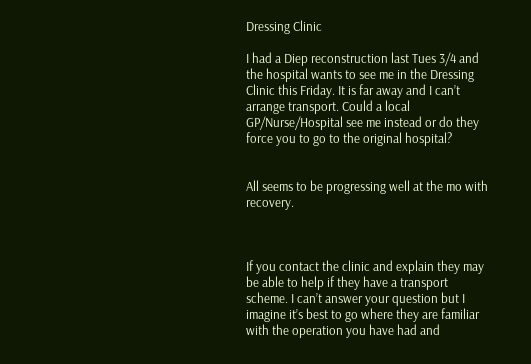Dressing Clinic

I had a Diep reconstruction last Tues 3/4 and the hospital wants to see me in the Dressing Clinic this Friday. It is far away and I can’t arrange transport. Could a local GP/Nurse/Hospital see me instead or do they force you to go to the original hospital?


All seems to be progressing well at the mo with recovery.



If you contact the clinic and explain they may be able to help if they have a transport scheme. I can’t answer your question but I imagine it’s best to go where they are familiar with the operation you have had and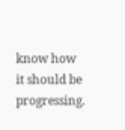know how it should be progressing.